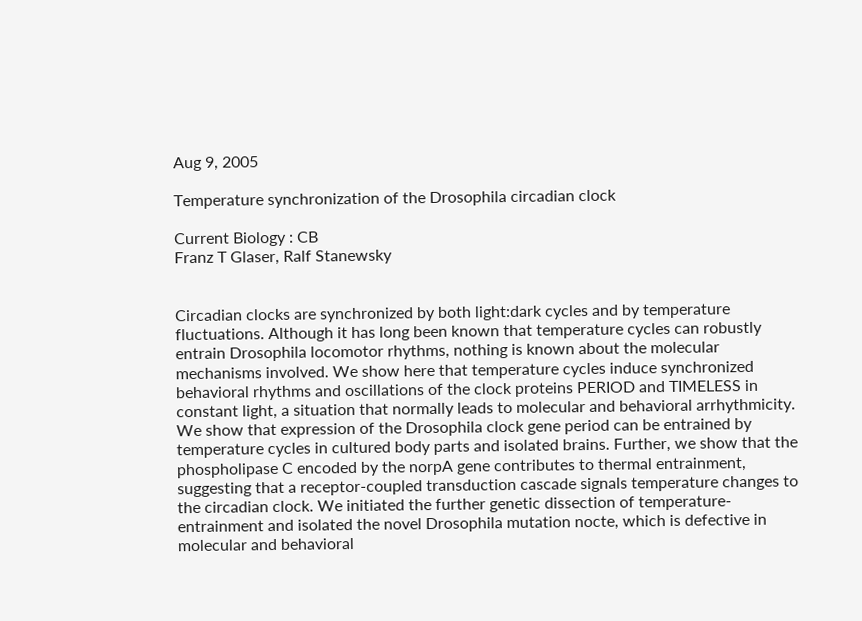Aug 9, 2005

Temperature synchronization of the Drosophila circadian clock

Current Biology : CB
Franz T Glaser, Ralf Stanewsky


Circadian clocks are synchronized by both light:dark cycles and by temperature fluctuations. Although it has long been known that temperature cycles can robustly entrain Drosophila locomotor rhythms, nothing is known about the molecular mechanisms involved. We show here that temperature cycles induce synchronized behavioral rhythms and oscillations of the clock proteins PERIOD and TIMELESS in constant light, a situation that normally leads to molecular and behavioral arrhythmicity. We show that expression of the Drosophila clock gene period can be entrained by temperature cycles in cultured body parts and isolated brains. Further, we show that the phospholipase C encoded by the norpA gene contributes to thermal entrainment, suggesting that a receptor-coupled transduction cascade signals temperature changes to the circadian clock. We initiated the further genetic dissection of temperature-entrainment and isolated the novel Drosophila mutation nocte, which is defective in molecular and behavioral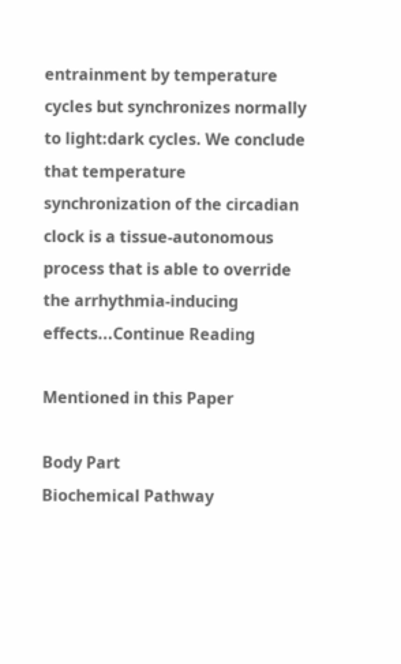entrainment by temperature cycles but synchronizes normally to light:dark cycles. We conclude that temperature synchronization of the circadian clock is a tissue-autonomous process that is able to override the arrhythmia-inducing effects...Continue Reading

Mentioned in this Paper

Body Part
Biochemical Pathway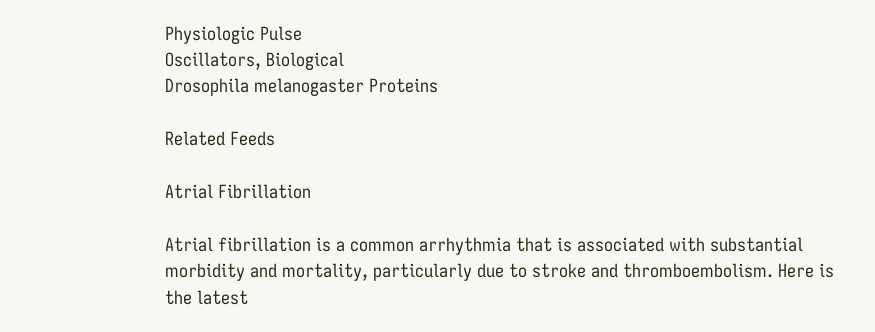Physiologic Pulse
Oscillators, Biological
Drosophila melanogaster Proteins

Related Feeds

Atrial Fibrillation

Atrial fibrillation is a common arrhythmia that is associated with substantial morbidity and mortality, particularly due to stroke and thromboembolism. Here is the latest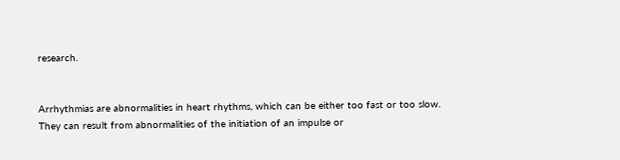research.


Arrhythmias are abnormalities in heart rhythms, which can be either too fast or too slow. They can result from abnormalities of the initiation of an impulse or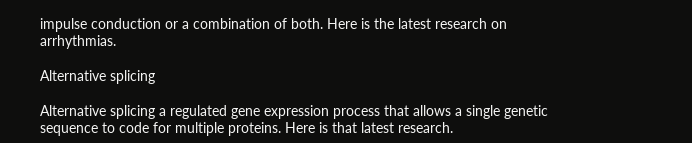impulse conduction or a combination of both. Here is the latest research on arrhythmias.

Alternative splicing

Alternative splicing a regulated gene expression process that allows a single genetic sequence to code for multiple proteins. Here is that latest research.